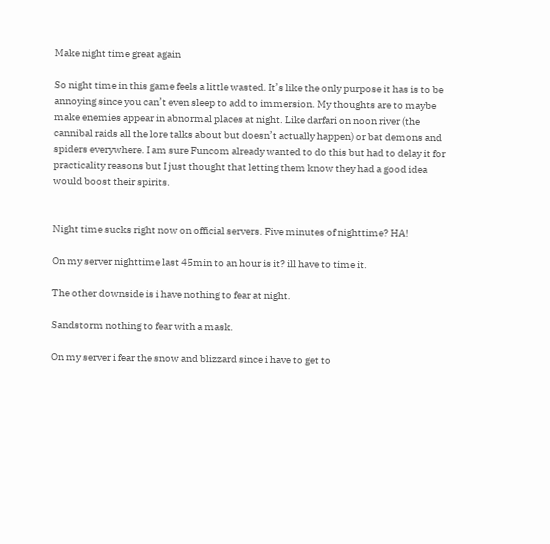Make night time great again

So night time in this game feels a little wasted. It’s like the only purpose it has is to be annoying since you can’t even sleep to add to immersion. My thoughts are to maybe make enemies appear in abnormal places at night. Like darfari on noon river (the cannibal raids all the lore talks about but doesn’t actually happen) or bat demons and spiders everywhere. I am sure Funcom already wanted to do this but had to delay it for practicality reasons but I just thought that letting them know they had a good idea would boost their spirits.


Night time sucks right now on official servers. Five minutes of nighttime? HA!

On my server nighttime last 45min to an hour is it? ill have to time it.

The other downside is i have nothing to fear at night.

Sandstorm nothing to fear with a mask.

On my server i fear the snow and blizzard since i have to get to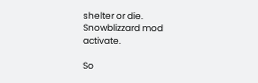shelter or die. Snowblizzard mod activate.

So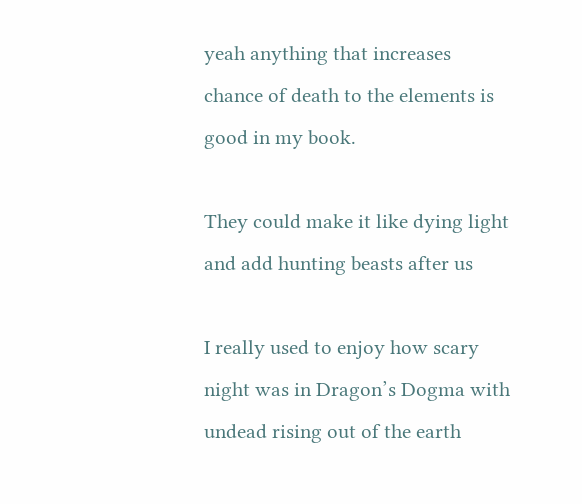yeah anything that increases chance of death to the elements is good in my book.

They could make it like dying light and add hunting beasts after us

I really used to enjoy how scary night was in Dragon’s Dogma with undead rising out of the earth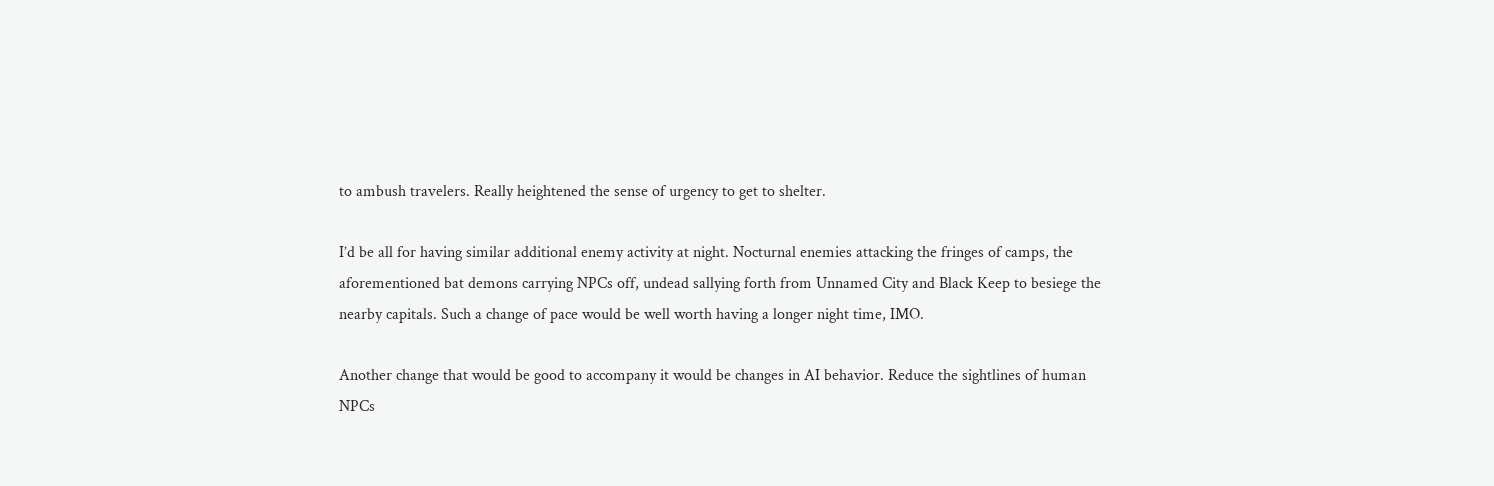to ambush travelers. Really heightened the sense of urgency to get to shelter.

I’d be all for having similar additional enemy activity at night. Nocturnal enemies attacking the fringes of camps, the aforementioned bat demons carrying NPCs off, undead sallying forth from Unnamed City and Black Keep to besiege the nearby capitals. Such a change of pace would be well worth having a longer night time, IMO.

Another change that would be good to accompany it would be changes in AI behavior. Reduce the sightlines of human NPCs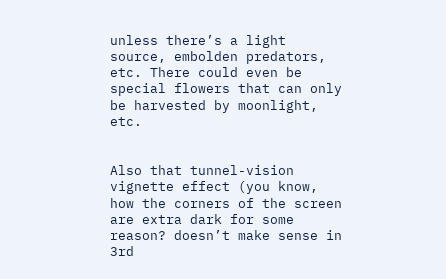unless there’s a light source, embolden predators, etc. There could even be special flowers that can only be harvested by moonlight, etc.


Also that tunnel-vision vignette effect (you know, how the corners of the screen are extra dark for some reason? doesn’t make sense in 3rd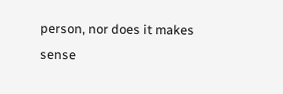person, nor does it makes sense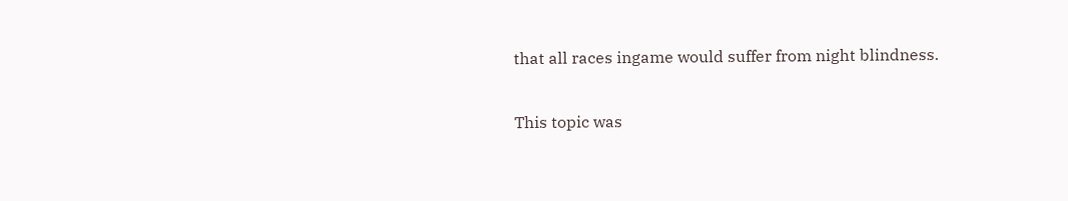that all races ingame would suffer from night blindness.

This topic was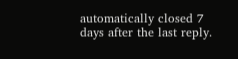automatically closed 7 days after the last reply.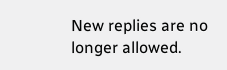New replies are no longer allowed.